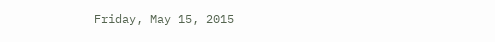Friday, May 15, 2015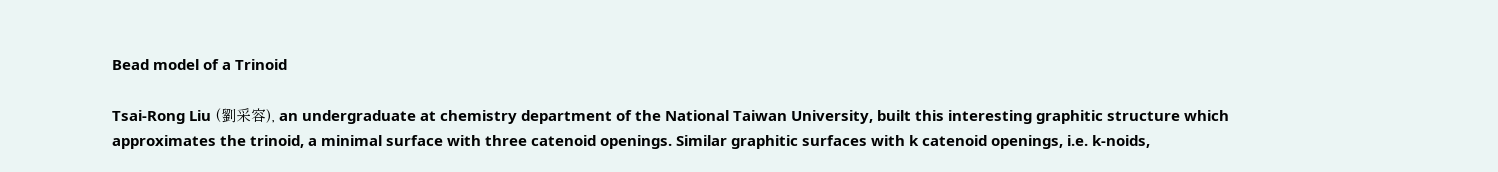Bead model of a Trinoid

Tsai-Rong Liu (劉采容), an undergraduate at chemistry department of the National Taiwan University, built this interesting graphitic structure which approximates the trinoid, a minimal surface with three catenoid openings. Similar graphitic surfaces with k catenoid openings, i.e. k-noids,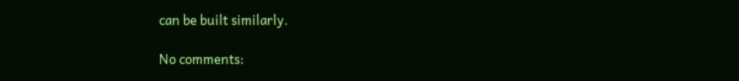can be built similarly.

No comments: